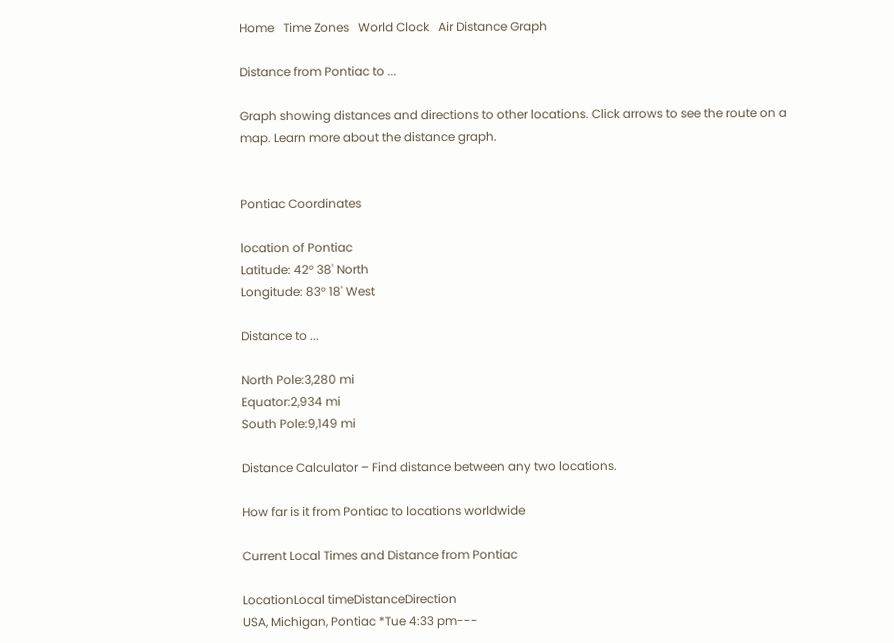Home   Time Zones   World Clock   Air Distance Graph

Distance from Pontiac to ...

Graph showing distances and directions to other locations. Click arrows to see the route on a map. Learn more about the distance graph.


Pontiac Coordinates

location of Pontiac
Latitude: 42° 38' North
Longitude: 83° 18' West

Distance to ...

North Pole:3,280 mi
Equator:2,934 mi
South Pole:9,149 mi

Distance Calculator – Find distance between any two locations.

How far is it from Pontiac to locations worldwide

Current Local Times and Distance from Pontiac

LocationLocal timeDistanceDirection
USA, Michigan, Pontiac *Tue 4:33 pm---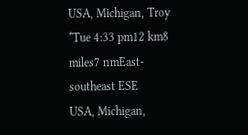USA, Michigan, Troy *Tue 4:33 pm12 km8 miles7 nmEast-southeast ESE
USA, Michigan,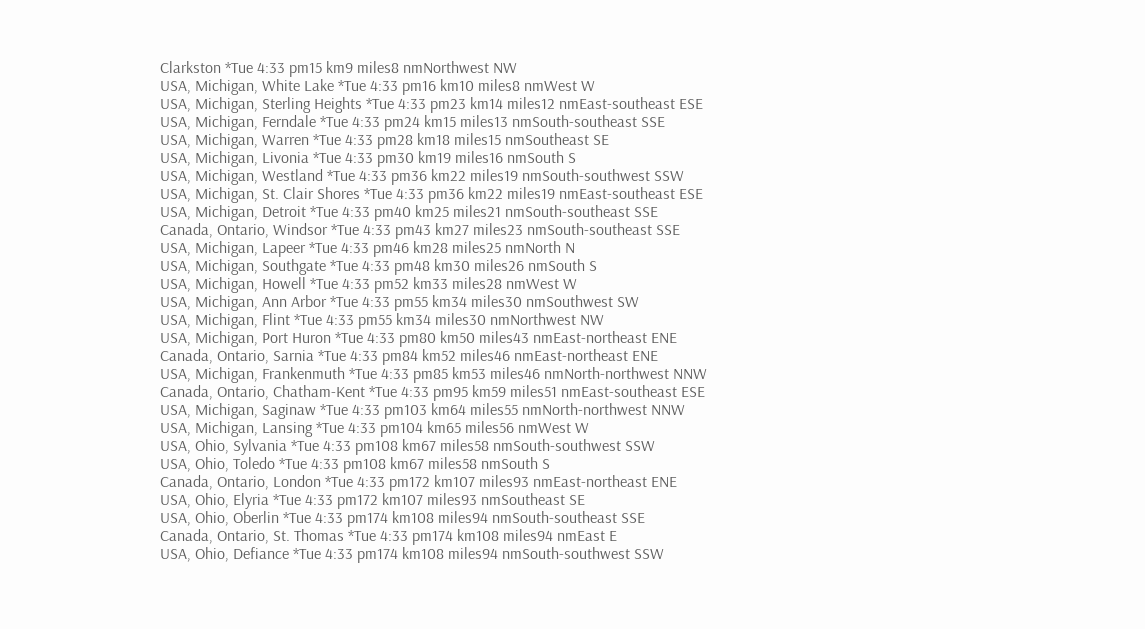Clarkston *Tue 4:33 pm15 km9 miles8 nmNorthwest NW
USA, Michigan, White Lake *Tue 4:33 pm16 km10 miles8 nmWest W
USA, Michigan, Sterling Heights *Tue 4:33 pm23 km14 miles12 nmEast-southeast ESE
USA, Michigan, Ferndale *Tue 4:33 pm24 km15 miles13 nmSouth-southeast SSE
USA, Michigan, Warren *Tue 4:33 pm28 km18 miles15 nmSoutheast SE
USA, Michigan, Livonia *Tue 4:33 pm30 km19 miles16 nmSouth S
USA, Michigan, Westland *Tue 4:33 pm36 km22 miles19 nmSouth-southwest SSW
USA, Michigan, St. Clair Shores *Tue 4:33 pm36 km22 miles19 nmEast-southeast ESE
USA, Michigan, Detroit *Tue 4:33 pm40 km25 miles21 nmSouth-southeast SSE
Canada, Ontario, Windsor *Tue 4:33 pm43 km27 miles23 nmSouth-southeast SSE
USA, Michigan, Lapeer *Tue 4:33 pm46 km28 miles25 nmNorth N
USA, Michigan, Southgate *Tue 4:33 pm48 km30 miles26 nmSouth S
USA, Michigan, Howell *Tue 4:33 pm52 km33 miles28 nmWest W
USA, Michigan, Ann Arbor *Tue 4:33 pm55 km34 miles30 nmSouthwest SW
USA, Michigan, Flint *Tue 4:33 pm55 km34 miles30 nmNorthwest NW
USA, Michigan, Port Huron *Tue 4:33 pm80 km50 miles43 nmEast-northeast ENE
Canada, Ontario, Sarnia *Tue 4:33 pm84 km52 miles46 nmEast-northeast ENE
USA, Michigan, Frankenmuth *Tue 4:33 pm85 km53 miles46 nmNorth-northwest NNW
Canada, Ontario, Chatham-Kent *Tue 4:33 pm95 km59 miles51 nmEast-southeast ESE
USA, Michigan, Saginaw *Tue 4:33 pm103 km64 miles55 nmNorth-northwest NNW
USA, Michigan, Lansing *Tue 4:33 pm104 km65 miles56 nmWest W
USA, Ohio, Sylvania *Tue 4:33 pm108 km67 miles58 nmSouth-southwest SSW
USA, Ohio, Toledo *Tue 4:33 pm108 km67 miles58 nmSouth S
Canada, Ontario, London *Tue 4:33 pm172 km107 miles93 nmEast-northeast ENE
USA, Ohio, Elyria *Tue 4:33 pm172 km107 miles93 nmSoutheast SE
USA, Ohio, Oberlin *Tue 4:33 pm174 km108 miles94 nmSouth-southeast SSE
Canada, Ontario, St. Thomas *Tue 4:33 pm174 km108 miles94 nmEast E
USA, Ohio, Defiance *Tue 4:33 pm174 km108 miles94 nmSouth-southwest SSW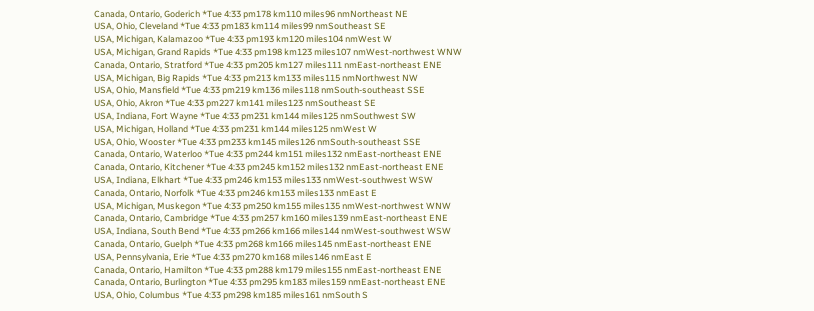Canada, Ontario, Goderich *Tue 4:33 pm178 km110 miles96 nmNortheast NE
USA, Ohio, Cleveland *Tue 4:33 pm183 km114 miles99 nmSoutheast SE
USA, Michigan, Kalamazoo *Tue 4:33 pm193 km120 miles104 nmWest W
USA, Michigan, Grand Rapids *Tue 4:33 pm198 km123 miles107 nmWest-northwest WNW
Canada, Ontario, Stratford *Tue 4:33 pm205 km127 miles111 nmEast-northeast ENE
USA, Michigan, Big Rapids *Tue 4:33 pm213 km133 miles115 nmNorthwest NW
USA, Ohio, Mansfield *Tue 4:33 pm219 km136 miles118 nmSouth-southeast SSE
USA, Ohio, Akron *Tue 4:33 pm227 km141 miles123 nmSoutheast SE
USA, Indiana, Fort Wayne *Tue 4:33 pm231 km144 miles125 nmSouthwest SW
USA, Michigan, Holland *Tue 4:33 pm231 km144 miles125 nmWest W
USA, Ohio, Wooster *Tue 4:33 pm233 km145 miles126 nmSouth-southeast SSE
Canada, Ontario, Waterloo *Tue 4:33 pm244 km151 miles132 nmEast-northeast ENE
Canada, Ontario, Kitchener *Tue 4:33 pm245 km152 miles132 nmEast-northeast ENE
USA, Indiana, Elkhart *Tue 4:33 pm246 km153 miles133 nmWest-southwest WSW
Canada, Ontario, Norfolk *Tue 4:33 pm246 km153 miles133 nmEast E
USA, Michigan, Muskegon *Tue 4:33 pm250 km155 miles135 nmWest-northwest WNW
Canada, Ontario, Cambridge *Tue 4:33 pm257 km160 miles139 nmEast-northeast ENE
USA, Indiana, South Bend *Tue 4:33 pm266 km166 miles144 nmWest-southwest WSW
Canada, Ontario, Guelph *Tue 4:33 pm268 km166 miles145 nmEast-northeast ENE
USA, Pennsylvania, Erie *Tue 4:33 pm270 km168 miles146 nmEast E
Canada, Ontario, Hamilton *Tue 4:33 pm288 km179 miles155 nmEast-northeast ENE
Canada, Ontario, Burlington *Tue 4:33 pm295 km183 miles159 nmEast-northeast ENE
USA, Ohio, Columbus *Tue 4:33 pm298 km185 miles161 nmSouth S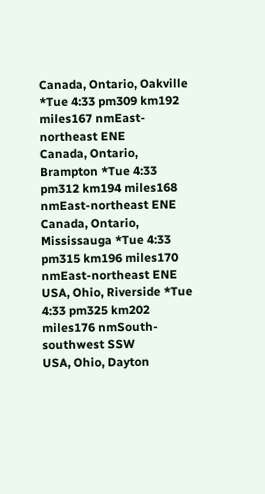Canada, Ontario, Oakville *Tue 4:33 pm309 km192 miles167 nmEast-northeast ENE
Canada, Ontario, Brampton *Tue 4:33 pm312 km194 miles168 nmEast-northeast ENE
Canada, Ontario, Mississauga *Tue 4:33 pm315 km196 miles170 nmEast-northeast ENE
USA, Ohio, Riverside *Tue 4:33 pm325 km202 miles176 nmSouth-southwest SSW
USA, Ohio, Dayton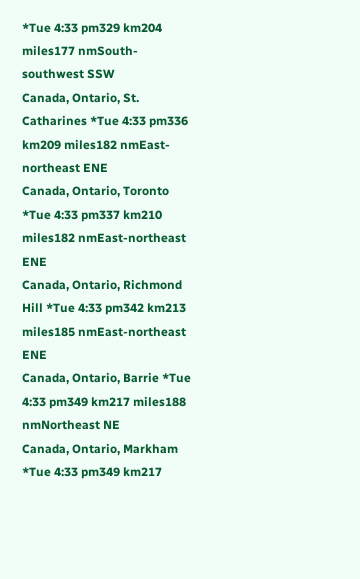*Tue 4:33 pm329 km204 miles177 nmSouth-southwest SSW
Canada, Ontario, St. Catharines *Tue 4:33 pm336 km209 miles182 nmEast-northeast ENE
Canada, Ontario, Toronto *Tue 4:33 pm337 km210 miles182 nmEast-northeast ENE
Canada, Ontario, Richmond Hill *Tue 4:33 pm342 km213 miles185 nmEast-northeast ENE
Canada, Ontario, Barrie *Tue 4:33 pm349 km217 miles188 nmNortheast NE
Canada, Ontario, Markham *Tue 4:33 pm349 km217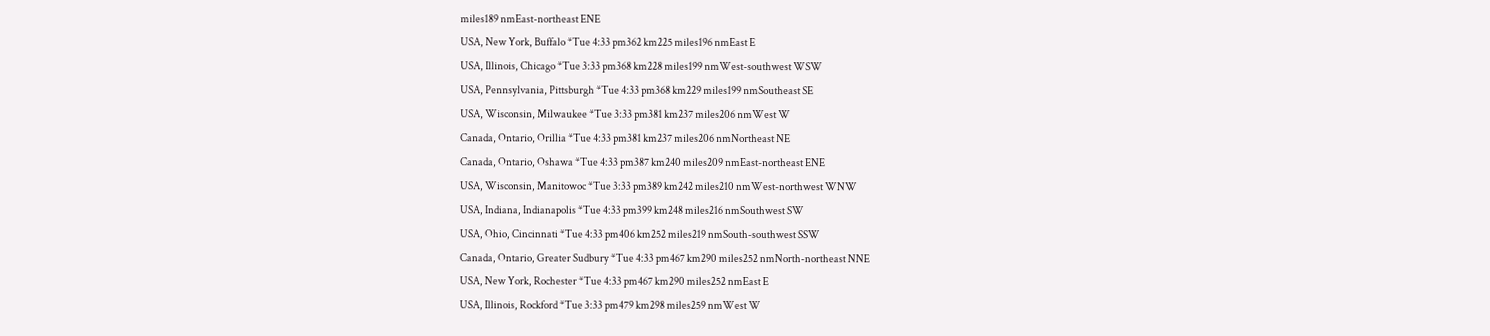miles189 nmEast-northeast ENE
USA, New York, Buffalo *Tue 4:33 pm362 km225 miles196 nmEast E
USA, Illinois, Chicago *Tue 3:33 pm368 km228 miles199 nmWest-southwest WSW
USA, Pennsylvania, Pittsburgh *Tue 4:33 pm368 km229 miles199 nmSoutheast SE
USA, Wisconsin, Milwaukee *Tue 3:33 pm381 km237 miles206 nmWest W
Canada, Ontario, Orillia *Tue 4:33 pm381 km237 miles206 nmNortheast NE
Canada, Ontario, Oshawa *Tue 4:33 pm387 km240 miles209 nmEast-northeast ENE
USA, Wisconsin, Manitowoc *Tue 3:33 pm389 km242 miles210 nmWest-northwest WNW
USA, Indiana, Indianapolis *Tue 4:33 pm399 km248 miles216 nmSouthwest SW
USA, Ohio, Cincinnati *Tue 4:33 pm406 km252 miles219 nmSouth-southwest SSW
Canada, Ontario, Greater Sudbury *Tue 4:33 pm467 km290 miles252 nmNorth-northeast NNE
USA, New York, Rochester *Tue 4:33 pm467 km290 miles252 nmEast E
USA, Illinois, Rockford *Tue 3:33 pm479 km298 miles259 nmWest W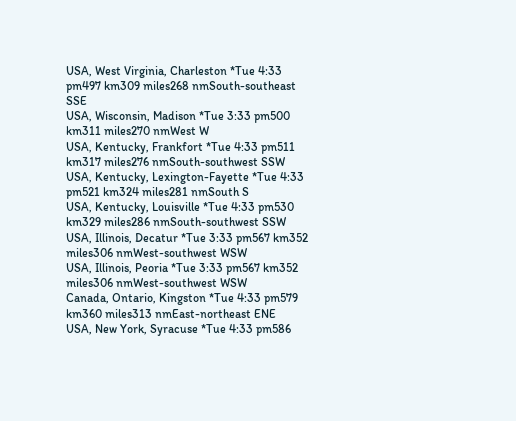USA, West Virginia, Charleston *Tue 4:33 pm497 km309 miles268 nmSouth-southeast SSE
USA, Wisconsin, Madison *Tue 3:33 pm500 km311 miles270 nmWest W
USA, Kentucky, Frankfort *Tue 4:33 pm511 km317 miles276 nmSouth-southwest SSW
USA, Kentucky, Lexington-Fayette *Tue 4:33 pm521 km324 miles281 nmSouth S
USA, Kentucky, Louisville *Tue 4:33 pm530 km329 miles286 nmSouth-southwest SSW
USA, Illinois, Decatur *Tue 3:33 pm567 km352 miles306 nmWest-southwest WSW
USA, Illinois, Peoria *Tue 3:33 pm567 km352 miles306 nmWest-southwest WSW
Canada, Ontario, Kingston *Tue 4:33 pm579 km360 miles313 nmEast-northeast ENE
USA, New York, Syracuse *Tue 4:33 pm586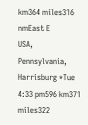km364 miles316 nmEast E
USA, Pennsylvania, Harrisburg *Tue 4:33 pm596 km371 miles322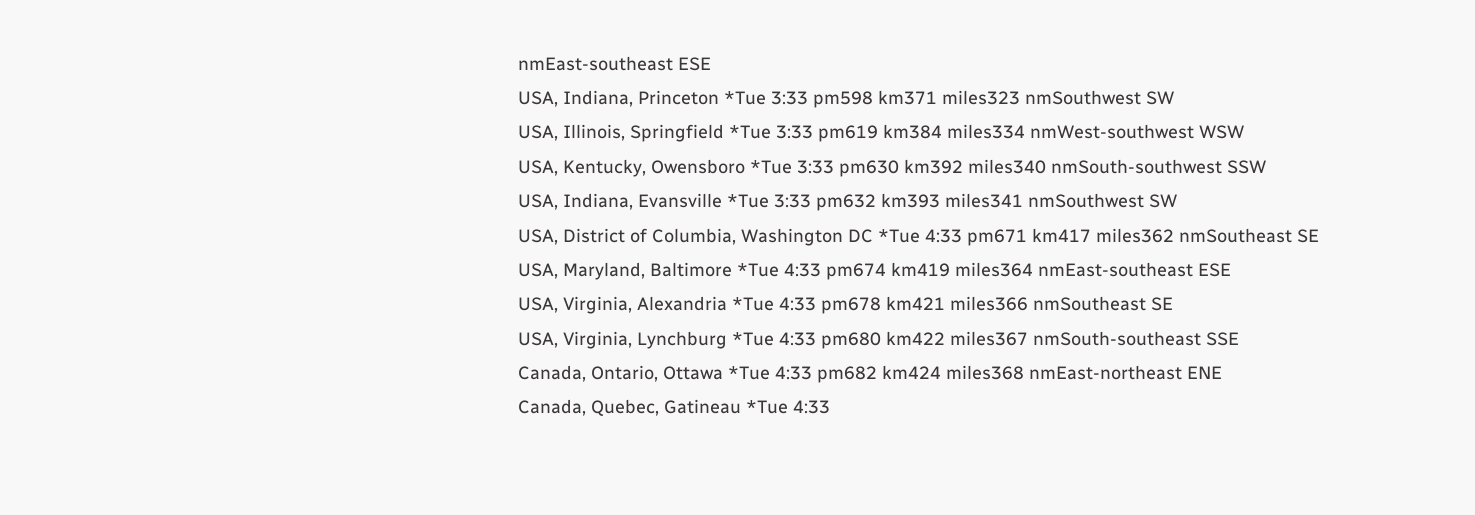nmEast-southeast ESE
USA, Indiana, Princeton *Tue 3:33 pm598 km371 miles323 nmSouthwest SW
USA, Illinois, Springfield *Tue 3:33 pm619 km384 miles334 nmWest-southwest WSW
USA, Kentucky, Owensboro *Tue 3:33 pm630 km392 miles340 nmSouth-southwest SSW
USA, Indiana, Evansville *Tue 3:33 pm632 km393 miles341 nmSouthwest SW
USA, District of Columbia, Washington DC *Tue 4:33 pm671 km417 miles362 nmSoutheast SE
USA, Maryland, Baltimore *Tue 4:33 pm674 km419 miles364 nmEast-southeast ESE
USA, Virginia, Alexandria *Tue 4:33 pm678 km421 miles366 nmSoutheast SE
USA, Virginia, Lynchburg *Tue 4:33 pm680 km422 miles367 nmSouth-southeast SSE
Canada, Ontario, Ottawa *Tue 4:33 pm682 km424 miles368 nmEast-northeast ENE
Canada, Quebec, Gatineau *Tue 4:33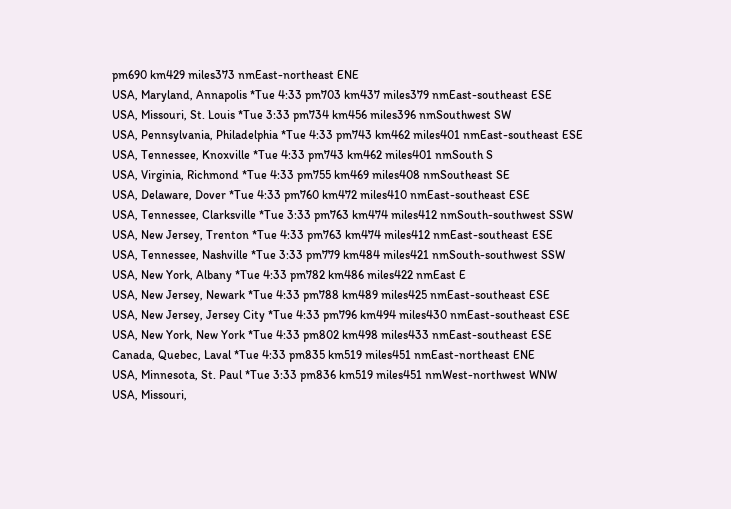pm690 km429 miles373 nmEast-northeast ENE
USA, Maryland, Annapolis *Tue 4:33 pm703 km437 miles379 nmEast-southeast ESE
USA, Missouri, St. Louis *Tue 3:33 pm734 km456 miles396 nmSouthwest SW
USA, Pennsylvania, Philadelphia *Tue 4:33 pm743 km462 miles401 nmEast-southeast ESE
USA, Tennessee, Knoxville *Tue 4:33 pm743 km462 miles401 nmSouth S
USA, Virginia, Richmond *Tue 4:33 pm755 km469 miles408 nmSoutheast SE
USA, Delaware, Dover *Tue 4:33 pm760 km472 miles410 nmEast-southeast ESE
USA, Tennessee, Clarksville *Tue 3:33 pm763 km474 miles412 nmSouth-southwest SSW
USA, New Jersey, Trenton *Tue 4:33 pm763 km474 miles412 nmEast-southeast ESE
USA, Tennessee, Nashville *Tue 3:33 pm779 km484 miles421 nmSouth-southwest SSW
USA, New York, Albany *Tue 4:33 pm782 km486 miles422 nmEast E
USA, New Jersey, Newark *Tue 4:33 pm788 km489 miles425 nmEast-southeast ESE
USA, New Jersey, Jersey City *Tue 4:33 pm796 km494 miles430 nmEast-southeast ESE
USA, New York, New York *Tue 4:33 pm802 km498 miles433 nmEast-southeast ESE
Canada, Quebec, Laval *Tue 4:33 pm835 km519 miles451 nmEast-northeast ENE
USA, Minnesota, St. Paul *Tue 3:33 pm836 km519 miles451 nmWest-northwest WNW
USA, Missouri,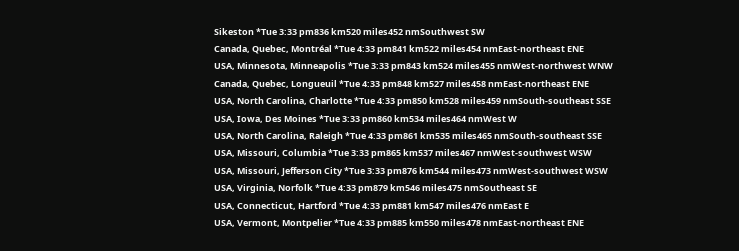Sikeston *Tue 3:33 pm836 km520 miles452 nmSouthwest SW
Canada, Quebec, Montréal *Tue 4:33 pm841 km522 miles454 nmEast-northeast ENE
USA, Minnesota, Minneapolis *Tue 3:33 pm843 km524 miles455 nmWest-northwest WNW
Canada, Quebec, Longueuil *Tue 4:33 pm848 km527 miles458 nmEast-northeast ENE
USA, North Carolina, Charlotte *Tue 4:33 pm850 km528 miles459 nmSouth-southeast SSE
USA, Iowa, Des Moines *Tue 3:33 pm860 km534 miles464 nmWest W
USA, North Carolina, Raleigh *Tue 4:33 pm861 km535 miles465 nmSouth-southeast SSE
USA, Missouri, Columbia *Tue 3:33 pm865 km537 miles467 nmWest-southwest WSW
USA, Missouri, Jefferson City *Tue 3:33 pm876 km544 miles473 nmWest-southwest WSW
USA, Virginia, Norfolk *Tue 4:33 pm879 km546 miles475 nmSoutheast SE
USA, Connecticut, Hartford *Tue 4:33 pm881 km547 miles476 nmEast E
USA, Vermont, Montpelier *Tue 4:33 pm885 km550 miles478 nmEast-northeast ENE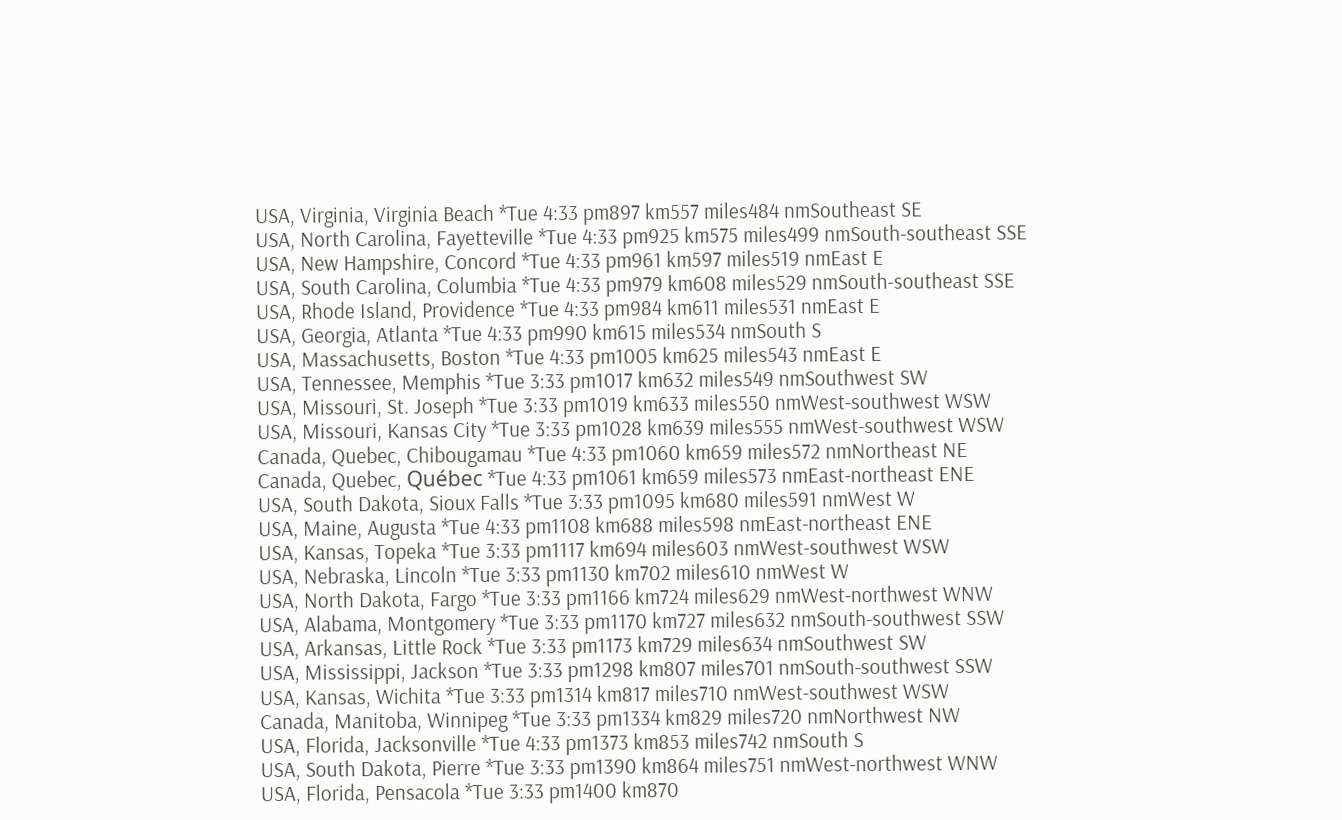USA, Virginia, Virginia Beach *Tue 4:33 pm897 km557 miles484 nmSoutheast SE
USA, North Carolina, Fayetteville *Tue 4:33 pm925 km575 miles499 nmSouth-southeast SSE
USA, New Hampshire, Concord *Tue 4:33 pm961 km597 miles519 nmEast E
USA, South Carolina, Columbia *Tue 4:33 pm979 km608 miles529 nmSouth-southeast SSE
USA, Rhode Island, Providence *Tue 4:33 pm984 km611 miles531 nmEast E
USA, Georgia, Atlanta *Tue 4:33 pm990 km615 miles534 nmSouth S
USA, Massachusetts, Boston *Tue 4:33 pm1005 km625 miles543 nmEast E
USA, Tennessee, Memphis *Tue 3:33 pm1017 km632 miles549 nmSouthwest SW
USA, Missouri, St. Joseph *Tue 3:33 pm1019 km633 miles550 nmWest-southwest WSW
USA, Missouri, Kansas City *Tue 3:33 pm1028 km639 miles555 nmWest-southwest WSW
Canada, Quebec, Chibougamau *Tue 4:33 pm1060 km659 miles572 nmNortheast NE
Canada, Quebec, Québec *Tue 4:33 pm1061 km659 miles573 nmEast-northeast ENE
USA, South Dakota, Sioux Falls *Tue 3:33 pm1095 km680 miles591 nmWest W
USA, Maine, Augusta *Tue 4:33 pm1108 km688 miles598 nmEast-northeast ENE
USA, Kansas, Topeka *Tue 3:33 pm1117 km694 miles603 nmWest-southwest WSW
USA, Nebraska, Lincoln *Tue 3:33 pm1130 km702 miles610 nmWest W
USA, North Dakota, Fargo *Tue 3:33 pm1166 km724 miles629 nmWest-northwest WNW
USA, Alabama, Montgomery *Tue 3:33 pm1170 km727 miles632 nmSouth-southwest SSW
USA, Arkansas, Little Rock *Tue 3:33 pm1173 km729 miles634 nmSouthwest SW
USA, Mississippi, Jackson *Tue 3:33 pm1298 km807 miles701 nmSouth-southwest SSW
USA, Kansas, Wichita *Tue 3:33 pm1314 km817 miles710 nmWest-southwest WSW
Canada, Manitoba, Winnipeg *Tue 3:33 pm1334 km829 miles720 nmNorthwest NW
USA, Florida, Jacksonville *Tue 4:33 pm1373 km853 miles742 nmSouth S
USA, South Dakota, Pierre *Tue 3:33 pm1390 km864 miles751 nmWest-northwest WNW
USA, Florida, Pensacola *Tue 3:33 pm1400 km870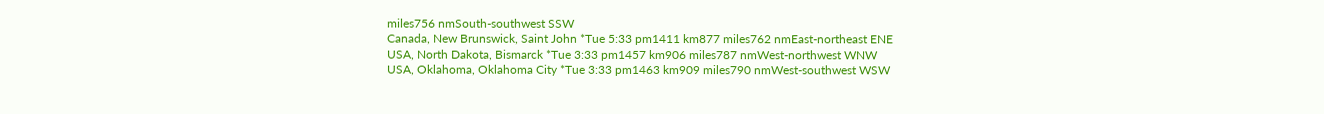miles756 nmSouth-southwest SSW
Canada, New Brunswick, Saint John *Tue 5:33 pm1411 km877 miles762 nmEast-northeast ENE
USA, North Dakota, Bismarck *Tue 3:33 pm1457 km906 miles787 nmWest-northwest WNW
USA, Oklahoma, Oklahoma City *Tue 3:33 pm1463 km909 miles790 nmWest-southwest WSW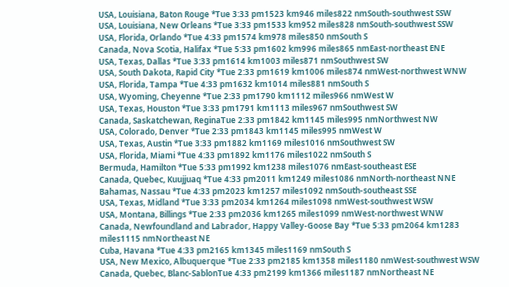USA, Louisiana, Baton Rouge *Tue 3:33 pm1523 km946 miles822 nmSouth-southwest SSW
USA, Louisiana, New Orleans *Tue 3:33 pm1533 km952 miles828 nmSouth-southwest SSW
USA, Florida, Orlando *Tue 4:33 pm1574 km978 miles850 nmSouth S
Canada, Nova Scotia, Halifax *Tue 5:33 pm1602 km996 miles865 nmEast-northeast ENE
USA, Texas, Dallas *Tue 3:33 pm1614 km1003 miles871 nmSouthwest SW
USA, South Dakota, Rapid City *Tue 2:33 pm1619 km1006 miles874 nmWest-northwest WNW
USA, Florida, Tampa *Tue 4:33 pm1632 km1014 miles881 nmSouth S
USA, Wyoming, Cheyenne *Tue 2:33 pm1790 km1112 miles966 nmWest W
USA, Texas, Houston *Tue 3:33 pm1791 km1113 miles967 nmSouthwest SW
Canada, Saskatchewan, ReginaTue 2:33 pm1842 km1145 miles995 nmNorthwest NW
USA, Colorado, Denver *Tue 2:33 pm1843 km1145 miles995 nmWest W
USA, Texas, Austin *Tue 3:33 pm1882 km1169 miles1016 nmSouthwest SW
USA, Florida, Miami *Tue 4:33 pm1892 km1176 miles1022 nmSouth S
Bermuda, Hamilton *Tue 5:33 pm1992 km1238 miles1076 nmEast-southeast ESE
Canada, Quebec, Kuujjuaq *Tue 4:33 pm2011 km1249 miles1086 nmNorth-northeast NNE
Bahamas, Nassau *Tue 4:33 pm2023 km1257 miles1092 nmSouth-southeast SSE
USA, Texas, Midland *Tue 3:33 pm2034 km1264 miles1098 nmWest-southwest WSW
USA, Montana, Billings *Tue 2:33 pm2036 km1265 miles1099 nmWest-northwest WNW
Canada, Newfoundland and Labrador, Happy Valley-Goose Bay *Tue 5:33 pm2064 km1283 miles1115 nmNortheast NE
Cuba, Havana *Tue 4:33 pm2165 km1345 miles1169 nmSouth S
USA, New Mexico, Albuquerque *Tue 2:33 pm2185 km1358 miles1180 nmWest-southwest WSW
Canada, Quebec, Blanc-SablonTue 4:33 pm2199 km1366 miles1187 nmNortheast NE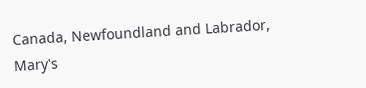Canada, Newfoundland and Labrador, Mary's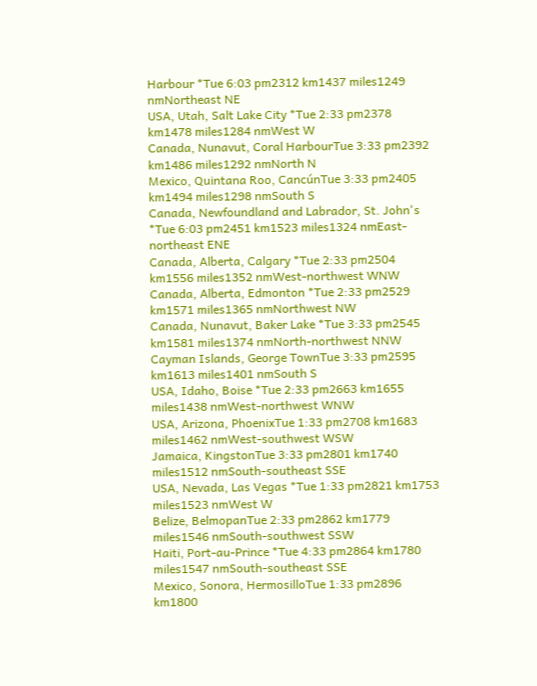Harbour *Tue 6:03 pm2312 km1437 miles1249 nmNortheast NE
USA, Utah, Salt Lake City *Tue 2:33 pm2378 km1478 miles1284 nmWest W
Canada, Nunavut, Coral HarbourTue 3:33 pm2392 km1486 miles1292 nmNorth N
Mexico, Quintana Roo, CancúnTue 3:33 pm2405 km1494 miles1298 nmSouth S
Canada, Newfoundland and Labrador, St. John's *Tue 6:03 pm2451 km1523 miles1324 nmEast-northeast ENE
Canada, Alberta, Calgary *Tue 2:33 pm2504 km1556 miles1352 nmWest-northwest WNW
Canada, Alberta, Edmonton *Tue 2:33 pm2529 km1571 miles1365 nmNorthwest NW
Canada, Nunavut, Baker Lake *Tue 3:33 pm2545 km1581 miles1374 nmNorth-northwest NNW
Cayman Islands, George TownTue 3:33 pm2595 km1613 miles1401 nmSouth S
USA, Idaho, Boise *Tue 2:33 pm2663 km1655 miles1438 nmWest-northwest WNW
USA, Arizona, PhoenixTue 1:33 pm2708 km1683 miles1462 nmWest-southwest WSW
Jamaica, KingstonTue 3:33 pm2801 km1740 miles1512 nmSouth-southeast SSE
USA, Nevada, Las Vegas *Tue 1:33 pm2821 km1753 miles1523 nmWest W
Belize, BelmopanTue 2:33 pm2862 km1779 miles1546 nmSouth-southwest SSW
Haiti, Port-au-Prince *Tue 4:33 pm2864 km1780 miles1547 nmSouth-southeast SSE
Mexico, Sonora, HermosilloTue 1:33 pm2896 km1800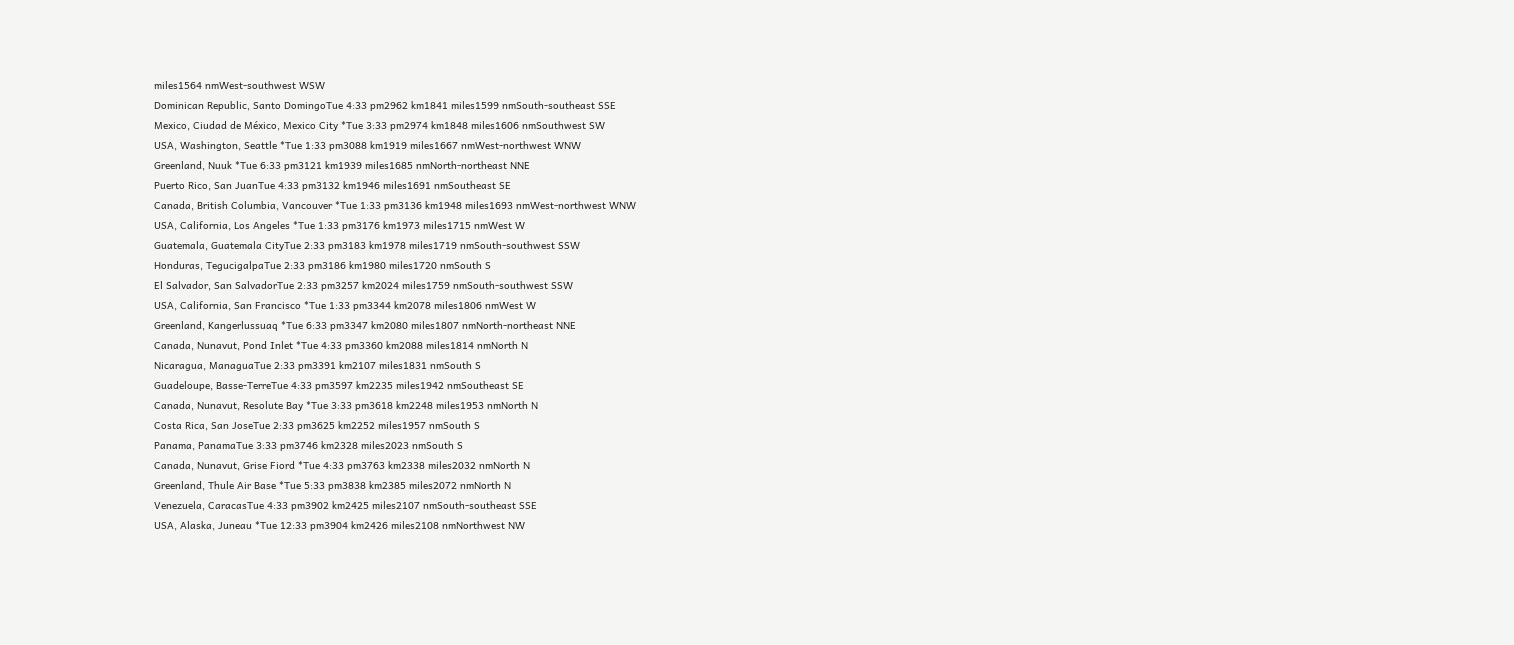miles1564 nmWest-southwest WSW
Dominican Republic, Santo DomingoTue 4:33 pm2962 km1841 miles1599 nmSouth-southeast SSE
Mexico, Ciudad de México, Mexico City *Tue 3:33 pm2974 km1848 miles1606 nmSouthwest SW
USA, Washington, Seattle *Tue 1:33 pm3088 km1919 miles1667 nmWest-northwest WNW
Greenland, Nuuk *Tue 6:33 pm3121 km1939 miles1685 nmNorth-northeast NNE
Puerto Rico, San JuanTue 4:33 pm3132 km1946 miles1691 nmSoutheast SE
Canada, British Columbia, Vancouver *Tue 1:33 pm3136 km1948 miles1693 nmWest-northwest WNW
USA, California, Los Angeles *Tue 1:33 pm3176 km1973 miles1715 nmWest W
Guatemala, Guatemala CityTue 2:33 pm3183 km1978 miles1719 nmSouth-southwest SSW
Honduras, TegucigalpaTue 2:33 pm3186 km1980 miles1720 nmSouth S
El Salvador, San SalvadorTue 2:33 pm3257 km2024 miles1759 nmSouth-southwest SSW
USA, California, San Francisco *Tue 1:33 pm3344 km2078 miles1806 nmWest W
Greenland, Kangerlussuaq *Tue 6:33 pm3347 km2080 miles1807 nmNorth-northeast NNE
Canada, Nunavut, Pond Inlet *Tue 4:33 pm3360 km2088 miles1814 nmNorth N
Nicaragua, ManaguaTue 2:33 pm3391 km2107 miles1831 nmSouth S
Guadeloupe, Basse-TerreTue 4:33 pm3597 km2235 miles1942 nmSoutheast SE
Canada, Nunavut, Resolute Bay *Tue 3:33 pm3618 km2248 miles1953 nmNorth N
Costa Rica, San JoseTue 2:33 pm3625 km2252 miles1957 nmSouth S
Panama, PanamaTue 3:33 pm3746 km2328 miles2023 nmSouth S
Canada, Nunavut, Grise Fiord *Tue 4:33 pm3763 km2338 miles2032 nmNorth N
Greenland, Thule Air Base *Tue 5:33 pm3838 km2385 miles2072 nmNorth N
Venezuela, CaracasTue 4:33 pm3902 km2425 miles2107 nmSouth-southeast SSE
USA, Alaska, Juneau *Tue 12:33 pm3904 km2426 miles2108 nmNorthwest NW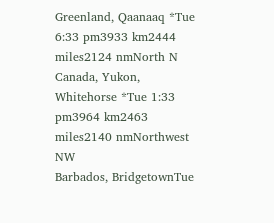Greenland, Qaanaaq *Tue 6:33 pm3933 km2444 miles2124 nmNorth N
Canada, Yukon, Whitehorse *Tue 1:33 pm3964 km2463 miles2140 nmNorthwest NW
Barbados, BridgetownTue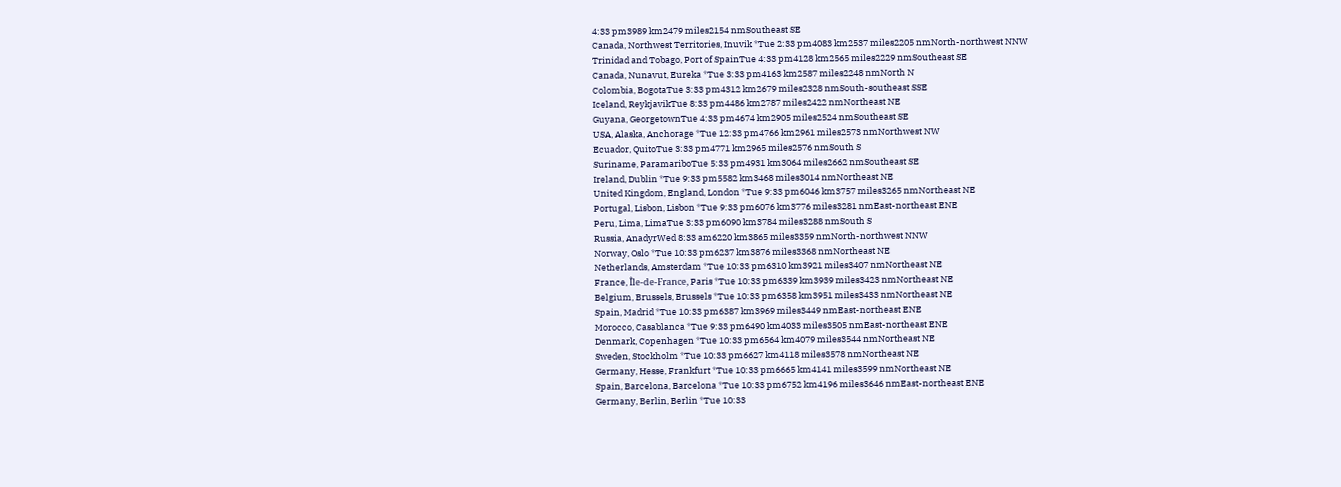4:33 pm3989 km2479 miles2154 nmSoutheast SE
Canada, Northwest Territories, Inuvik *Tue 2:33 pm4083 km2537 miles2205 nmNorth-northwest NNW
Trinidad and Tobago, Port of SpainTue 4:33 pm4128 km2565 miles2229 nmSoutheast SE
Canada, Nunavut, Eureka *Tue 3:33 pm4163 km2587 miles2248 nmNorth N
Colombia, BogotaTue 3:33 pm4312 km2679 miles2328 nmSouth-southeast SSE
Iceland, ReykjavikTue 8:33 pm4486 km2787 miles2422 nmNortheast NE
Guyana, GeorgetownTue 4:33 pm4674 km2905 miles2524 nmSoutheast SE
USA, Alaska, Anchorage *Tue 12:33 pm4766 km2961 miles2573 nmNorthwest NW
Ecuador, QuitoTue 3:33 pm4771 km2965 miles2576 nmSouth S
Suriname, ParamariboTue 5:33 pm4931 km3064 miles2662 nmSoutheast SE
Ireland, Dublin *Tue 9:33 pm5582 km3468 miles3014 nmNortheast NE
United Kingdom, England, London *Tue 9:33 pm6046 km3757 miles3265 nmNortheast NE
Portugal, Lisbon, Lisbon *Tue 9:33 pm6076 km3776 miles3281 nmEast-northeast ENE
Peru, Lima, LimaTue 3:33 pm6090 km3784 miles3288 nmSouth S
Russia, AnadyrWed 8:33 am6220 km3865 miles3359 nmNorth-northwest NNW
Norway, Oslo *Tue 10:33 pm6237 km3876 miles3368 nmNortheast NE
Netherlands, Amsterdam *Tue 10:33 pm6310 km3921 miles3407 nmNortheast NE
France, Île-de-France, Paris *Tue 10:33 pm6339 km3939 miles3423 nmNortheast NE
Belgium, Brussels, Brussels *Tue 10:33 pm6358 km3951 miles3433 nmNortheast NE
Spain, Madrid *Tue 10:33 pm6387 km3969 miles3449 nmEast-northeast ENE
Morocco, Casablanca *Tue 9:33 pm6490 km4033 miles3505 nmEast-northeast ENE
Denmark, Copenhagen *Tue 10:33 pm6564 km4079 miles3544 nmNortheast NE
Sweden, Stockholm *Tue 10:33 pm6627 km4118 miles3578 nmNortheast NE
Germany, Hesse, Frankfurt *Tue 10:33 pm6665 km4141 miles3599 nmNortheast NE
Spain, Barcelona, Barcelona *Tue 10:33 pm6752 km4196 miles3646 nmEast-northeast ENE
Germany, Berlin, Berlin *Tue 10:33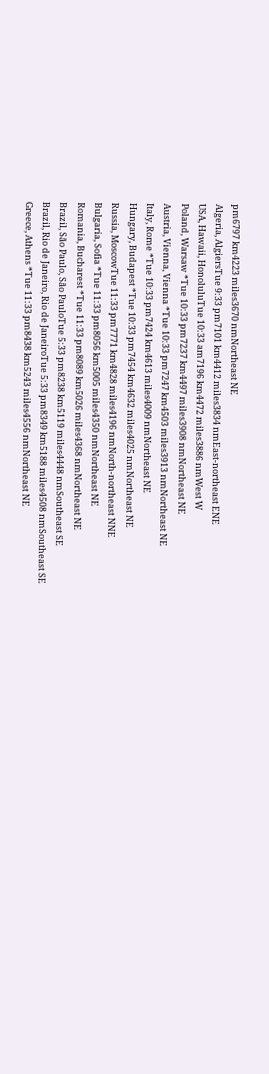pm6797 km4223 miles3670 nmNortheast NE
Algeria, AlgiersTue 9:33 pm7101 km4412 miles3834 nmEast-northeast ENE
USA, Hawaii, HonoluluTue 10:33 am7196 km4472 miles3886 nmWest W
Poland, Warsaw *Tue 10:33 pm7237 km4497 miles3908 nmNortheast NE
Austria, Vienna, Vienna *Tue 10:33 pm7247 km4503 miles3913 nmNortheast NE
Italy, Rome *Tue 10:33 pm7424 km4613 miles4009 nmNortheast NE
Hungary, Budapest *Tue 10:33 pm7454 km4632 miles4025 nmNortheast NE
Russia, MoscowTue 11:33 pm7771 km4828 miles4196 nmNorth-northeast NNE
Bulgaria, Sofia *Tue 11:33 pm8056 km5005 miles4350 nmNortheast NE
Romania, Bucharest *Tue 11:33 pm8089 km5026 miles4368 nmNortheast NE
Brazil, São Paulo, São PauloTue 5:33 pm8238 km5119 miles4448 nmSoutheast SE
Brazil, Rio de Janeiro, Rio de JaneiroTue 5:33 pm8349 km5188 miles4508 nmSoutheast SE
Greece, Athens *Tue 11:33 pm8438 km5243 miles4556 nmNortheast NE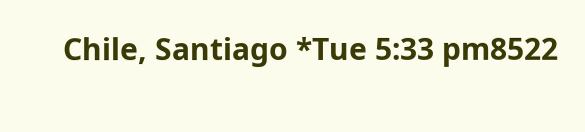Chile, Santiago *Tue 5:33 pm8522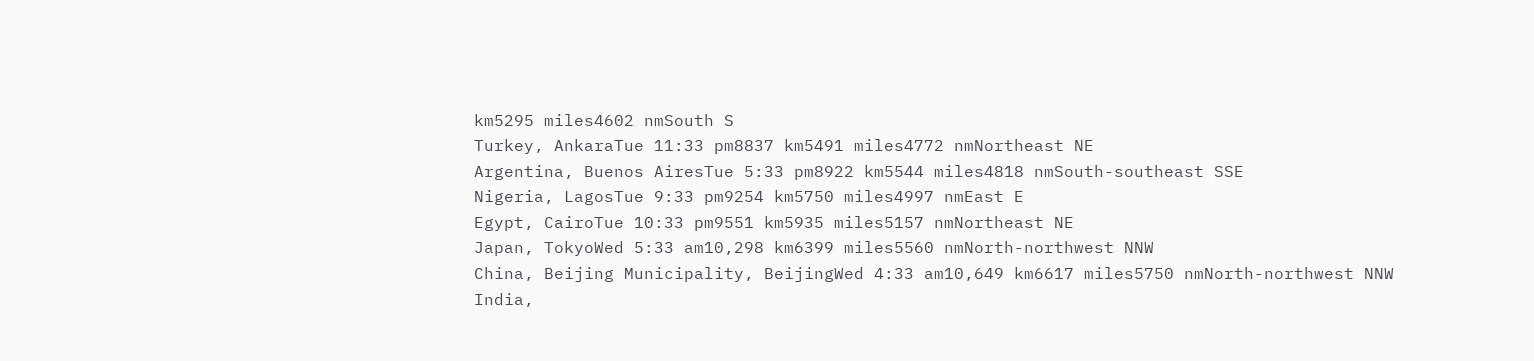km5295 miles4602 nmSouth S
Turkey, AnkaraTue 11:33 pm8837 km5491 miles4772 nmNortheast NE
Argentina, Buenos AiresTue 5:33 pm8922 km5544 miles4818 nmSouth-southeast SSE
Nigeria, LagosTue 9:33 pm9254 km5750 miles4997 nmEast E
Egypt, CairoTue 10:33 pm9551 km5935 miles5157 nmNortheast NE
Japan, TokyoWed 5:33 am10,298 km6399 miles5560 nmNorth-northwest NNW
China, Beijing Municipality, BeijingWed 4:33 am10,649 km6617 miles5750 nmNorth-northwest NNW
India,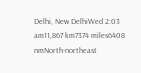Delhi, New DelhiWed 2:03 am11,867 km7374 miles6408 nmNorth-northeast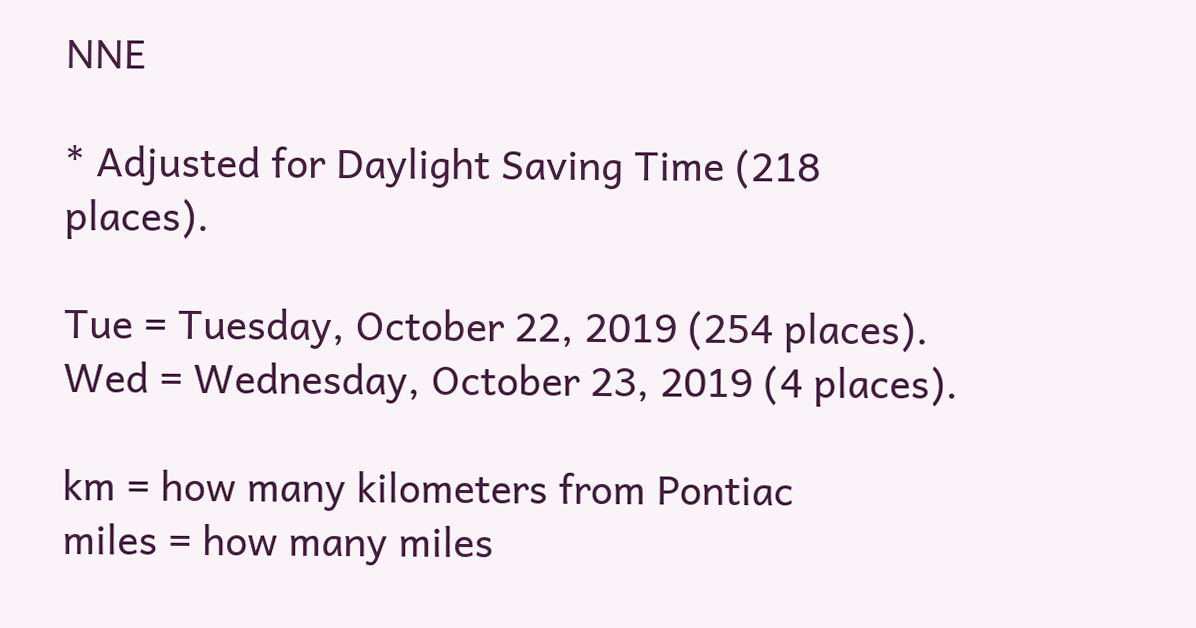NNE

* Adjusted for Daylight Saving Time (218 places).

Tue = Tuesday, October 22, 2019 (254 places).
Wed = Wednesday, October 23, 2019 (4 places).

km = how many kilometers from Pontiac
miles = how many miles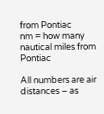from Pontiac
nm = how many nautical miles from Pontiac

All numbers are air distances – as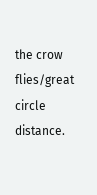the crow flies/great circle distance.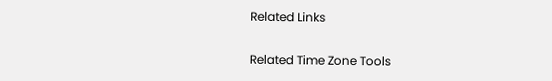Related Links

Related Time Zone Tools